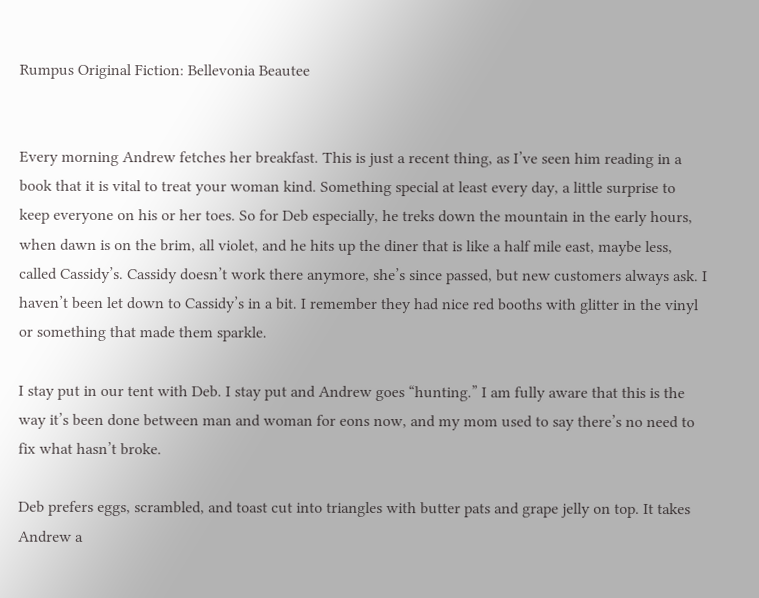Rumpus Original Fiction: Bellevonia Beautee


Every morning Andrew fetches her breakfast. This is just a recent thing, as I’ve seen him reading in a book that it is vital to treat your woman kind. Something special at least every day, a little surprise to keep everyone on his or her toes. So for Deb especially, he treks down the mountain in the early hours, when dawn is on the brim, all violet, and he hits up the diner that is like a half mile east, maybe less, called Cassidy’s. Cassidy doesn’t work there anymore, she’s since passed, but new customers always ask. I haven’t been let down to Cassidy’s in a bit. I remember they had nice red booths with glitter in the vinyl or something that made them sparkle.

I stay put in our tent with Deb. I stay put and Andrew goes “hunting.” I am fully aware that this is the way it’s been done between man and woman for eons now, and my mom used to say there’s no need to fix what hasn’t broke.

Deb prefers eggs, scrambled, and toast cut into triangles with butter pats and grape jelly on top. It takes Andrew a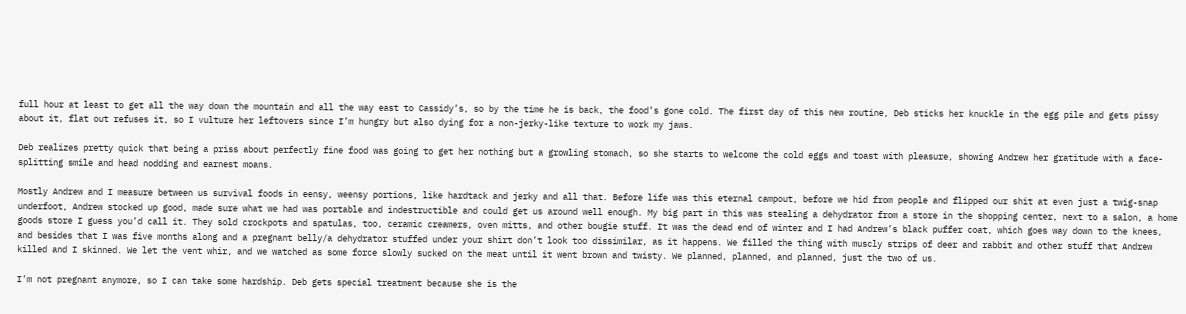full hour at least to get all the way down the mountain and all the way east to Cassidy’s, so by the time he is back, the food’s gone cold. The first day of this new routine, Deb sticks her knuckle in the egg pile and gets pissy about it, flat out refuses it, so I vulture her leftovers since I’m hungry but also dying for a non-jerky-like texture to work my jaws.

Deb realizes pretty quick that being a priss about perfectly fine food was going to get her nothing but a growling stomach, so she starts to welcome the cold eggs and toast with pleasure, showing Andrew her gratitude with a face-splitting smile and head nodding and earnest moans.

Mostly Andrew and I measure between us survival foods in eensy, weensy portions, like hardtack and jerky and all that. Before life was this eternal campout, before we hid from people and flipped our shit at even just a twig-snap underfoot, Andrew stocked up good, made sure what we had was portable and indestructible and could get us around well enough. My big part in this was stealing a dehydrator from a store in the shopping center, next to a salon, a home goods store I guess you’d call it. They sold crockpots and spatulas, too, ceramic creamers, oven mitts, and other bougie stuff. It was the dead end of winter and I had Andrew’s black puffer coat, which goes way down to the knees, and besides that I was five months along and a pregnant belly/a dehydrator stuffed under your shirt don’t look too dissimilar, as it happens. We filled the thing with muscly strips of deer and rabbit and other stuff that Andrew killed and I skinned. We let the vent whir, and we watched as some force slowly sucked on the meat until it went brown and twisty. We planned, planned, and planned, just the two of us.

I’m not pregnant anymore, so I can take some hardship. Deb gets special treatment because she is the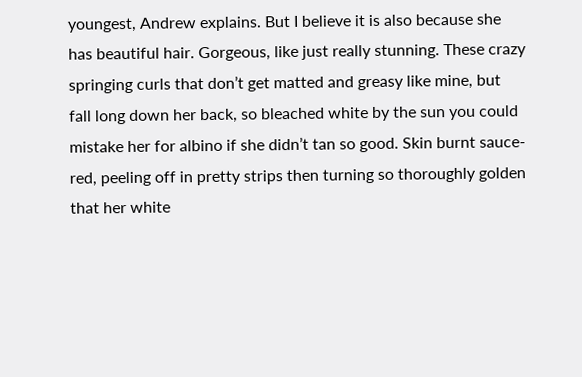youngest, Andrew explains. But I believe it is also because she has beautiful hair. Gorgeous, like just really stunning. These crazy springing curls that don’t get matted and greasy like mine, but fall long down her back, so bleached white by the sun you could mistake her for albino if she didn’t tan so good. Skin burnt sauce-red, peeling off in pretty strips then turning so thoroughly golden that her white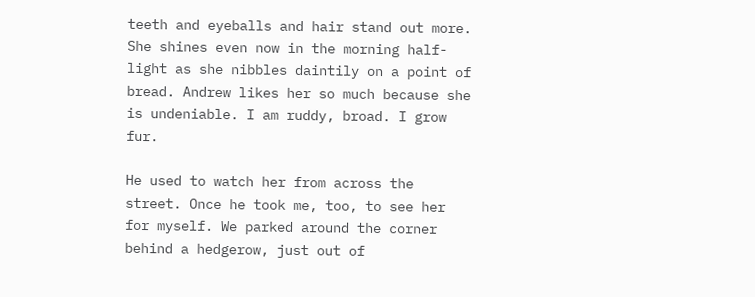teeth and eyeballs and hair stand out more. She shines even now in the morning half-light as she nibbles daintily on a point of bread. Andrew likes her so much because she is undeniable. I am ruddy, broad. I grow fur.

He used to watch her from across the street. Once he took me, too, to see her for myself. We parked around the corner behind a hedgerow, just out of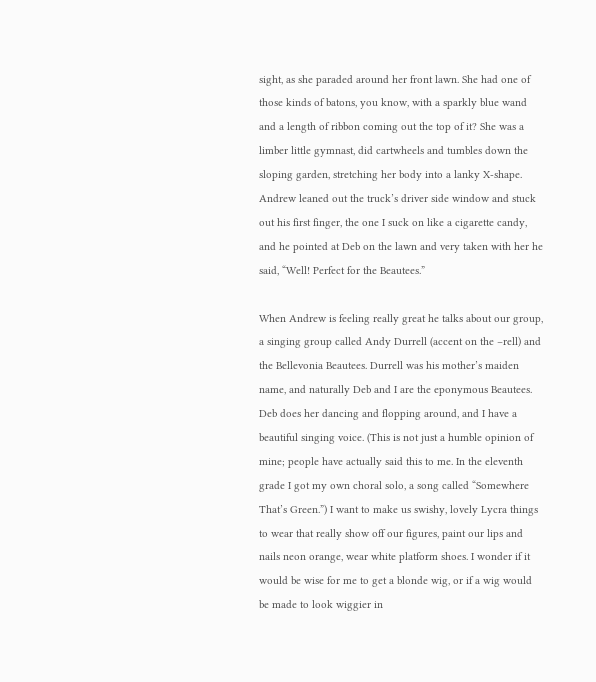sight, as she paraded around her front lawn. She had one of those kinds of batons, you know, with a sparkly blue wand and a length of ribbon coming out the top of it? She was a limber little gymnast, did cartwheels and tumbles down the sloping garden, stretching her body into a lanky X-shape. Andrew leaned out the truck’s driver side window and stuck out his first finger, the one I suck on like a cigarette candy, and he pointed at Deb on the lawn and very taken with her he said, “Well! Perfect for the Beautees.”

When Andrew is feeling really great he talks about our group, a singing group called Andy Durrell (accent on the –rell) and the Bellevonia Beautees. Durrell was his mother’s maiden name, and naturally Deb and I are the eponymous Beautees. Deb does her dancing and flopping around, and I have a beautiful singing voice. (This is not just a humble opinion of mine; people have actually said this to me. In the eleventh grade I got my own choral solo, a song called “Somewhere That’s Green.”) I want to make us swishy, lovely Lycra things to wear that really show off our figures, paint our lips and nails neon orange, wear white platform shoes. I wonder if it would be wise for me to get a blonde wig, or if a wig would be made to look wiggier in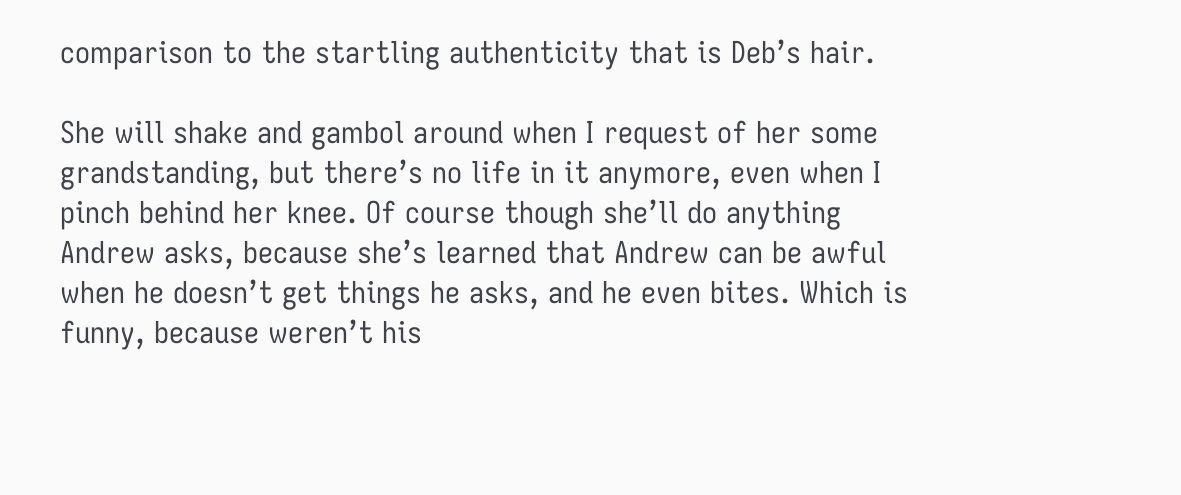comparison to the startling authenticity that is Deb’s hair.

She will shake and gambol around when I request of her some grandstanding, but there’s no life in it anymore, even when I pinch behind her knee. Of course though she’ll do anything Andrew asks, because she’s learned that Andrew can be awful when he doesn’t get things he asks, and he even bites. Which is funny, because weren’t his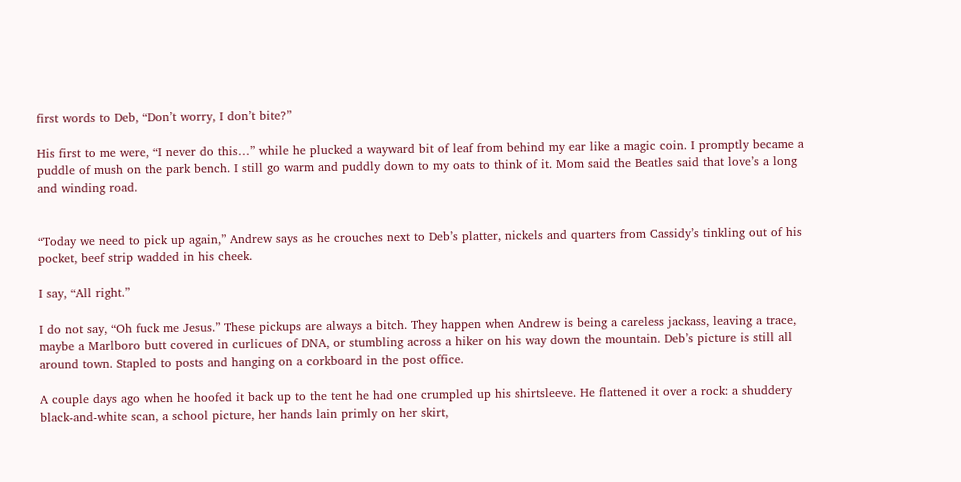first words to Deb, “Don’t worry, I don’t bite?”

His first to me were, “I never do this…” while he plucked a wayward bit of leaf from behind my ear like a magic coin. I promptly became a puddle of mush on the park bench. I still go warm and puddly down to my oats to think of it. Mom said the Beatles said that love’s a long and winding road.


“Today we need to pick up again,” Andrew says as he crouches next to Deb’s platter, nickels and quarters from Cassidy’s tinkling out of his pocket, beef strip wadded in his cheek.

I say, “All right.”

I do not say, “Oh fuck me Jesus.” These pickups are always a bitch. They happen when Andrew is being a careless jackass, leaving a trace, maybe a Marlboro butt covered in curlicues of DNA, or stumbling across a hiker on his way down the mountain. Deb’s picture is still all around town. Stapled to posts and hanging on a corkboard in the post office.

A couple days ago when he hoofed it back up to the tent he had one crumpled up his shirtsleeve. He flattened it over a rock: a shuddery black-and-white scan, a school picture, her hands lain primly on her skirt,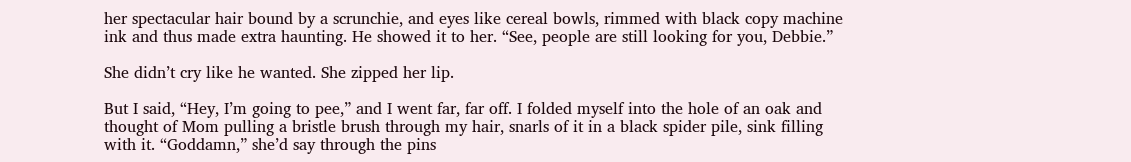her spectacular hair bound by a scrunchie, and eyes like cereal bowls, rimmed with black copy machine ink and thus made extra haunting. He showed it to her. “See, people are still looking for you, Debbie.”

She didn’t cry like he wanted. She zipped her lip.

But I said, “Hey, I’m going to pee,” and I went far, far off. I folded myself into the hole of an oak and thought of Mom pulling a bristle brush through my hair, snarls of it in a black spider pile, sink filling with it. “Goddamn,” she’d say through the pins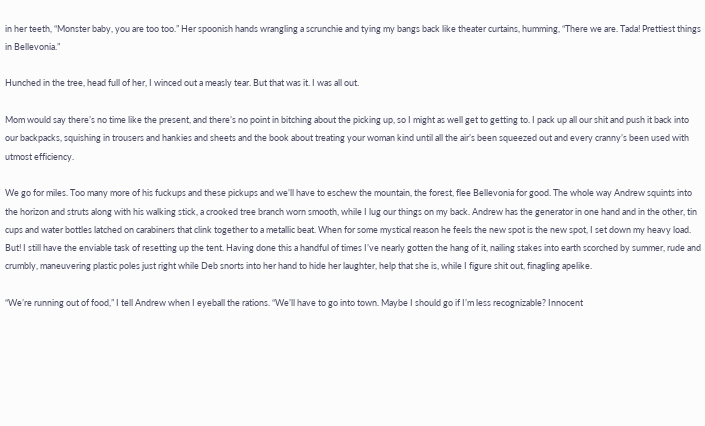in her teeth, “Monster baby, you are too too.” Her spoonish hands wrangling a scrunchie and tying my bangs back like theater curtains, humming, “There we are. Tada! Prettiest things in Bellevonia.”

Hunched in the tree, head full of her, I winced out a measly tear. But that was it. I was all out.

Mom would say there’s no time like the present, and there’s no point in bitching about the picking up, so I might as well get to getting to. I pack up all our shit and push it back into our backpacks, squishing in trousers and hankies and sheets and the book about treating your woman kind until all the air’s been squeezed out and every cranny’s been used with utmost efficiency.

We go for miles. Too many more of his fuckups and these pickups and we’ll have to eschew the mountain, the forest, flee Bellevonia for good. The whole way Andrew squints into the horizon and struts along with his walking stick, a crooked tree branch worn smooth, while I lug our things on my back. Andrew has the generator in one hand and in the other, tin cups and water bottles latched on carabiners that clink together to a metallic beat. When for some mystical reason he feels the new spot is the new spot, I set down my heavy load. But! I still have the enviable task of resetting up the tent. Having done this a handful of times I’ve nearly gotten the hang of it, nailing stakes into earth scorched by summer, rude and crumbly, maneuvering plastic poles just right while Deb snorts into her hand to hide her laughter, help that she is, while I figure shit out, finagling apelike.

“We’re running out of food,” I tell Andrew when I eyeball the rations. “We’ll have to go into town. Maybe I should go if I’m less recognizable? Innocent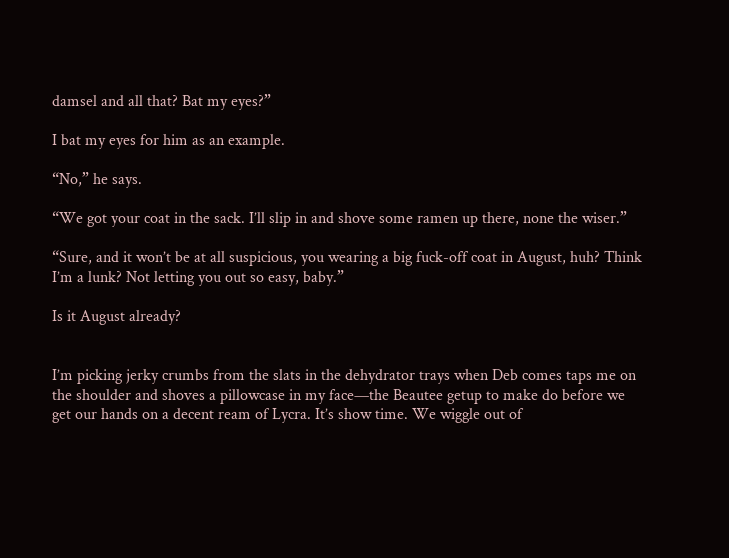damsel and all that? Bat my eyes?”

I bat my eyes for him as an example.

“No,” he says.

“We got your coat in the sack. I’ll slip in and shove some ramen up there, none the wiser.”

“Sure, and it won’t be at all suspicious, you wearing a big fuck-off coat in August, huh? Think I’m a lunk? Not letting you out so easy, baby.”

Is it August already?


I’m picking jerky crumbs from the slats in the dehydrator trays when Deb comes taps me on the shoulder and shoves a pillowcase in my face—the Beautee getup to make do before we get our hands on a decent ream of Lycra. It’s show time. We wiggle out of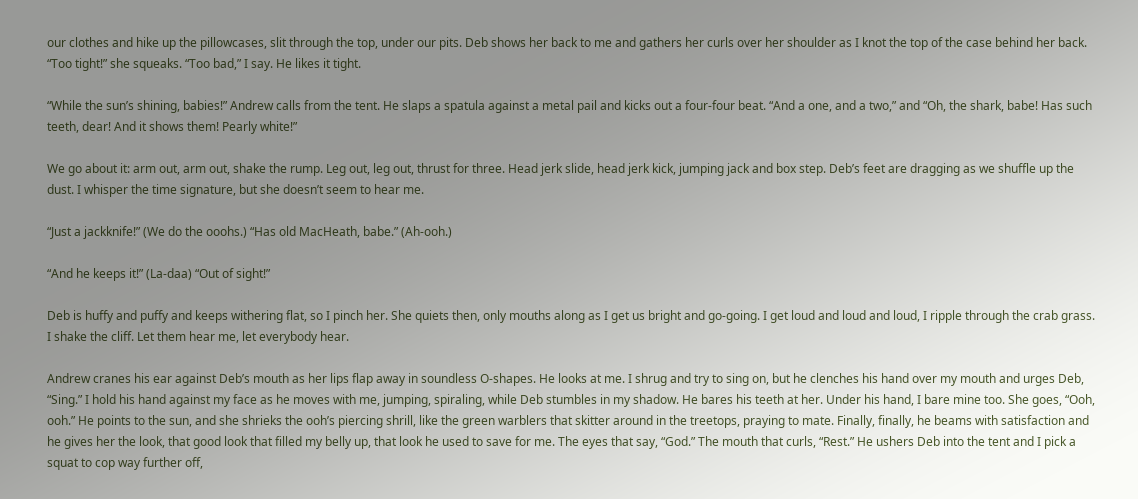our clothes and hike up the pillowcases, slit through the top, under our pits. Deb shows her back to me and gathers her curls over her shoulder as I knot the top of the case behind her back. “Too tight!” she squeaks. “Too bad,” I say. He likes it tight.

“While the sun’s shining, babies!” Andrew calls from the tent. He slaps a spatula against a metal pail and kicks out a four-four beat. “And a one, and a two,” and “Oh, the shark, babe! Has such teeth, dear! And it shows them! Pearly white!”

We go about it: arm out, arm out, shake the rump. Leg out, leg out, thrust for three. Head jerk slide, head jerk kick, jumping jack and box step. Deb’s feet are dragging as we shuffle up the dust. I whisper the time signature, but she doesn’t seem to hear me.

“Just a jackknife!” (We do the ooohs.) “Has old MacHeath, babe.” (Ah-ooh.)

“And he keeps it!” (La-daa) “Out of sight!”

Deb is huffy and puffy and keeps withering flat, so I pinch her. She quiets then, only mouths along as I get us bright and go-going. I get loud and loud and loud, I ripple through the crab grass. I shake the cliff. Let them hear me, let everybody hear.

Andrew cranes his ear against Deb’s mouth as her lips flap away in soundless O-shapes. He looks at me. I shrug and try to sing on, but he clenches his hand over my mouth and urges Deb, “Sing.” I hold his hand against my face as he moves with me, jumping, spiraling, while Deb stumbles in my shadow. He bares his teeth at her. Under his hand, I bare mine too. She goes, “Ooh, ooh.” He points to the sun, and she shrieks the ooh’s piercing shrill, like the green warblers that skitter around in the treetops, praying to mate. Finally, finally, he beams with satisfaction and he gives her the look, that good look that filled my belly up, that look he used to save for me. The eyes that say, “God.” The mouth that curls, “Rest.” He ushers Deb into the tent and I pick a squat to cop way further off,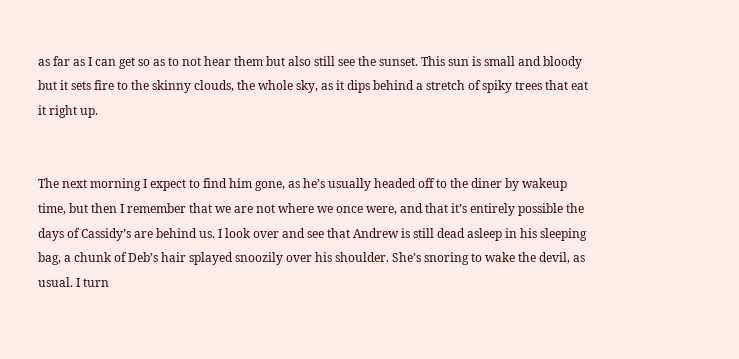as far as I can get so as to not hear them but also still see the sunset. This sun is small and bloody but it sets fire to the skinny clouds, the whole sky, as it dips behind a stretch of spiky trees that eat it right up.


The next morning I expect to find him gone, as he’s usually headed off to the diner by wakeup time, but then I remember that we are not where we once were, and that it’s entirely possible the days of Cassidy’s are behind us. I look over and see that Andrew is still dead asleep in his sleeping bag, a chunk of Deb’s hair splayed snoozily over his shoulder. She’s snoring to wake the devil, as usual. I turn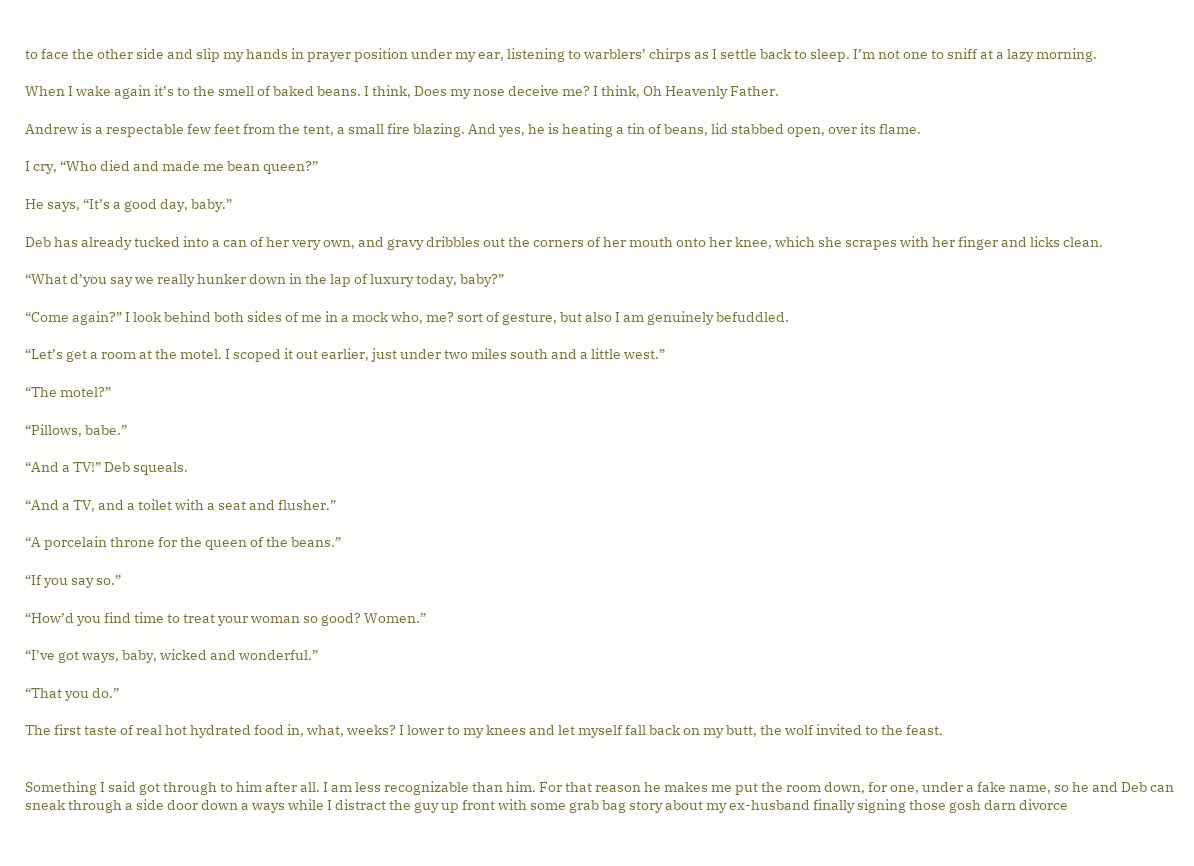to face the other side and slip my hands in prayer position under my ear, listening to warblers’ chirps as I settle back to sleep. I’m not one to sniff at a lazy morning.

When I wake again it’s to the smell of baked beans. I think, Does my nose deceive me? I think, Oh Heavenly Father.

Andrew is a respectable few feet from the tent, a small fire blazing. And yes, he is heating a tin of beans, lid stabbed open, over its flame.

I cry, “Who died and made me bean queen?”

He says, “It’s a good day, baby.”

Deb has already tucked into a can of her very own, and gravy dribbles out the corners of her mouth onto her knee, which she scrapes with her finger and licks clean.

“What d’you say we really hunker down in the lap of luxury today, baby?”

“Come again?” I look behind both sides of me in a mock who, me? sort of gesture, but also I am genuinely befuddled.

“Let’s get a room at the motel. I scoped it out earlier, just under two miles south and a little west.”

“The motel?”

“Pillows, babe.”

“And a TV!” Deb squeals.

“And a TV, and a toilet with a seat and flusher.”

“A porcelain throne for the queen of the beans.”

“If you say so.”

“How’d you find time to treat your woman so good? Women.”

“I’ve got ways, baby, wicked and wonderful.”

“That you do.”

The first taste of real hot hydrated food in, what, weeks? I lower to my knees and let myself fall back on my butt, the wolf invited to the feast.


Something I said got through to him after all. I am less recognizable than him. For that reason he makes me put the room down, for one, under a fake name, so he and Deb can sneak through a side door down a ways while I distract the guy up front with some grab bag story about my ex-husband finally signing those gosh darn divorce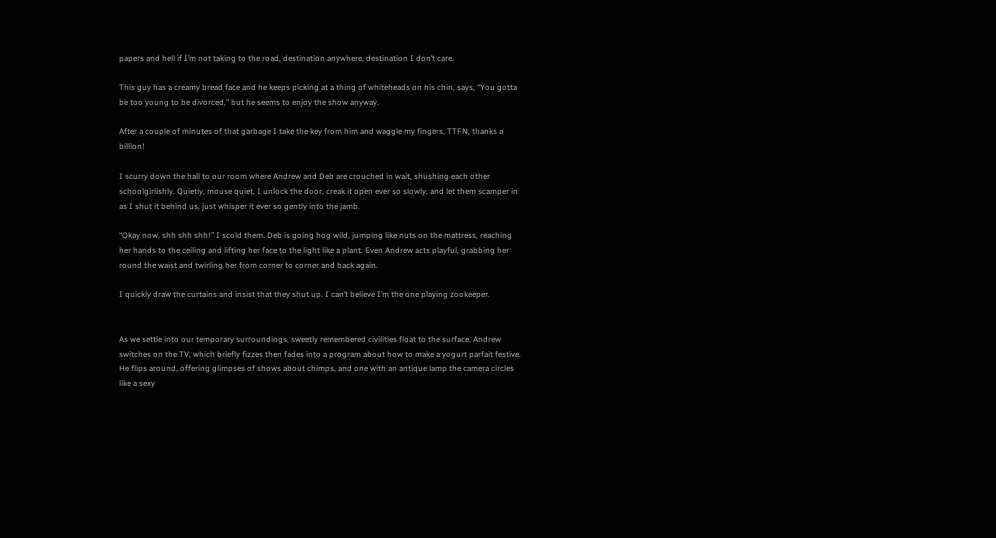papers and hell if I’m not taking to the road, destination anywhere, destination I don’t care.

This guy has a creamy bread face and he keeps picking at a thing of whiteheads on his chin, says, “You gotta be too young to be divorced,” but he seems to enjoy the show anyway.

After a couple of minutes of that garbage I take the key from him and waggle my fingers, TTFN, thanks a billion!

I scurry down the hall to our room where Andrew and Deb are crouched in wait, shushing each other schoolgirlishly. Quietly, mouse quiet, I unlock the door, creak it open ever so slowly, and let them scamper in as I shut it behind us, just whisper it ever so gently into the jamb.

“Okay now, shh shh shh!” I scold them. Deb is going hog wild, jumping like nuts on the mattress, reaching her hands to the ceiling and lifting her face to the light like a plant. Even Andrew acts playful, grabbing her round the waist and twirling her from corner to corner and back again.

I quickly draw the curtains and insist that they shut up. I can’t believe I’m the one playing zookeeper.


As we settle into our temporary surroundings, sweetly remembered civilities float to the surface. Andrew switches on the TV, which briefly fizzes then fades into a program about how to make a yogurt parfait festive. He flips around, offering glimpses of shows about chimps, and one with an antique lamp the camera circles like a sexy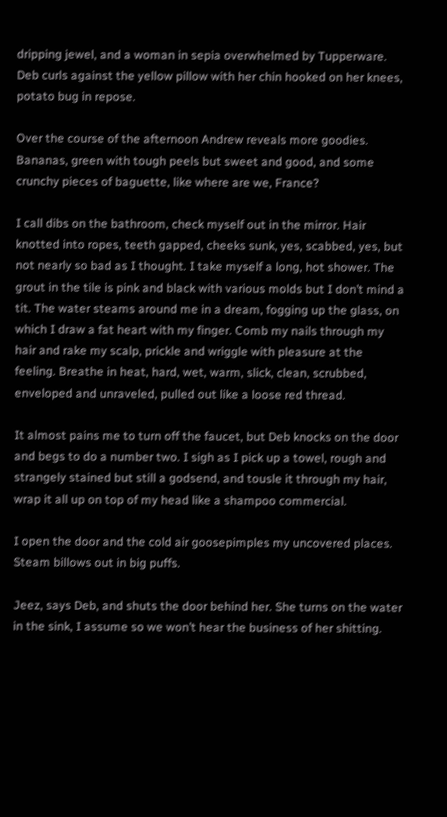dripping jewel, and a woman in sepia overwhelmed by Tupperware. Deb curls against the yellow pillow with her chin hooked on her knees, potato bug in repose.

Over the course of the afternoon Andrew reveals more goodies. Bananas, green with tough peels but sweet and good, and some crunchy pieces of baguette, like where are we, France?

I call dibs on the bathroom, check myself out in the mirror. Hair knotted into ropes, teeth gapped, cheeks sunk, yes, scabbed, yes, but not nearly so bad as I thought. I take myself a long, hot shower. The grout in the tile is pink and black with various molds but I don’t mind a tit. The water steams around me in a dream, fogging up the glass, on which I draw a fat heart with my finger. Comb my nails through my hair and rake my scalp, prickle and wriggle with pleasure at the feeling. Breathe in heat, hard, wet, warm, slick, clean, scrubbed, enveloped and unraveled, pulled out like a loose red thread.

It almost pains me to turn off the faucet, but Deb knocks on the door and begs to do a number two. I sigh as I pick up a towel, rough and strangely stained but still a godsend, and tousle it through my hair, wrap it all up on top of my head like a shampoo commercial.

I open the door and the cold air goosepimples my uncovered places. Steam billows out in big puffs.

Jeez, says Deb, and shuts the door behind her. She turns on the water in the sink, I assume so we won’t hear the business of her shitting.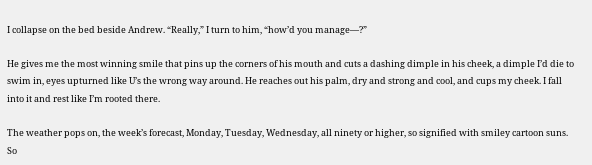I collapse on the bed beside Andrew. “Really,” I turn to him, “how’d you manage—?”

He gives me the most winning smile that pins up the corners of his mouth and cuts a dashing dimple in his cheek, a dimple I’d die to swim in, eyes upturned like U’s the wrong way around. He reaches out his palm, dry and strong and cool, and cups my cheek. I fall into it and rest like I’m rooted there.

The weather pops on, the week’s forecast, Monday, Tuesday, Wednesday, all ninety or higher, so signified with smiley cartoon suns. So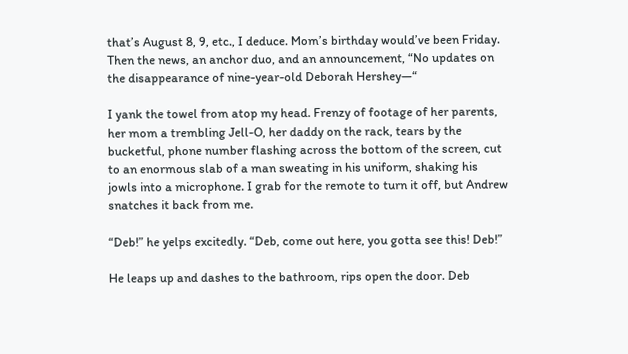that’s August 8, 9, etc., I deduce. Mom’s birthday would’ve been Friday. Then the news, an anchor duo, and an announcement, “No updates on the disappearance of nine-year-old Deborah Hershey—“

I yank the towel from atop my head. Frenzy of footage of her parents, her mom a trembling Jell-O, her daddy on the rack, tears by the bucketful, phone number flashing across the bottom of the screen, cut to an enormous slab of a man sweating in his uniform, shaking his jowls into a microphone. I grab for the remote to turn it off, but Andrew snatches it back from me.

“Deb!” he yelps excitedly. “Deb, come out here, you gotta see this! Deb!”

He leaps up and dashes to the bathroom, rips open the door. Deb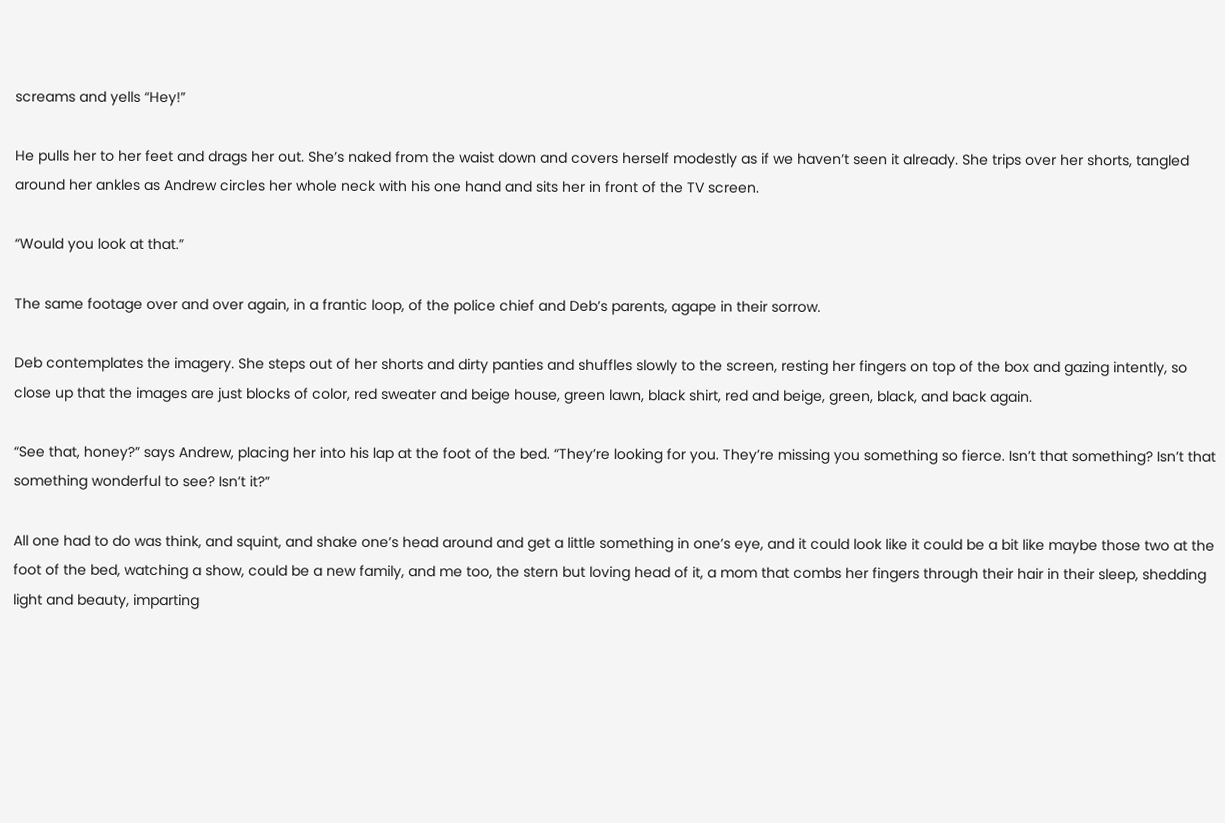screams and yells “Hey!”

He pulls her to her feet and drags her out. She’s naked from the waist down and covers herself modestly as if we haven’t seen it already. She trips over her shorts, tangled around her ankles as Andrew circles her whole neck with his one hand and sits her in front of the TV screen.

“Would you look at that.”

The same footage over and over again, in a frantic loop, of the police chief and Deb’s parents, agape in their sorrow.

Deb contemplates the imagery. She steps out of her shorts and dirty panties and shuffles slowly to the screen, resting her fingers on top of the box and gazing intently, so close up that the images are just blocks of color, red sweater and beige house, green lawn, black shirt, red and beige, green, black, and back again.

“See that, honey?” says Andrew, placing her into his lap at the foot of the bed. “They’re looking for you. They’re missing you something so fierce. Isn’t that something? Isn’t that something wonderful to see? Isn’t it?”

All one had to do was think, and squint, and shake one’s head around and get a little something in one’s eye, and it could look like it could be a bit like maybe those two at the foot of the bed, watching a show, could be a new family, and me too, the stern but loving head of it, a mom that combs her fingers through their hair in their sleep, shedding light and beauty, imparting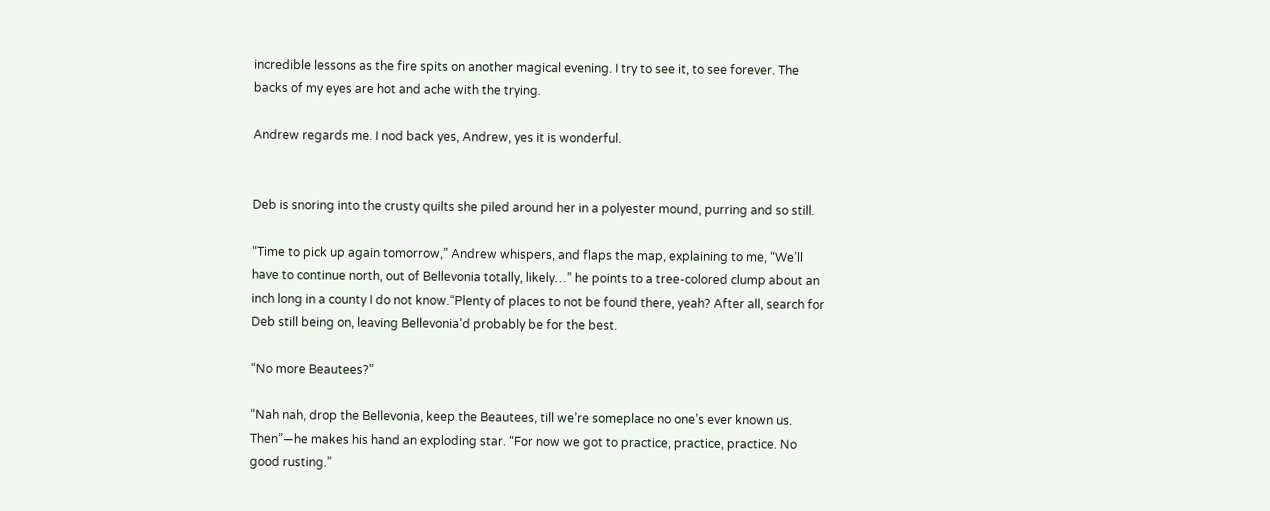incredible lessons as the fire spits on another magical evening. I try to see it, to see forever. The backs of my eyes are hot and ache with the trying.

Andrew regards me. I nod back yes, Andrew, yes it is wonderful.


Deb is snoring into the crusty quilts she piled around her in a polyester mound, purring and so still.

“Time to pick up again tomorrow,” Andrew whispers, and flaps the map, explaining to me, “We’ll have to continue north, out of Bellevonia totally, likely…” he points to a tree-colored clump about an inch long in a county I do not know.“Plenty of places to not be found there, yeah? After all, search for Deb still being on, leaving Bellevonia’d probably be for the best.

“No more Beautees?”

“Nah nah, drop the Bellevonia, keep the Beautees, till we’re someplace no one’s ever known us. Then”—he makes his hand an exploding star. “For now we got to practice, practice, practice. No good rusting.”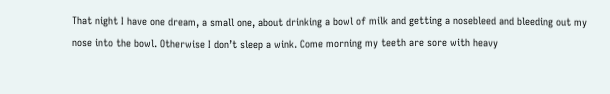That night I have one dream, a small one, about drinking a bowl of milk and getting a nosebleed and bleeding out my nose into the bowl. Otherwise I don’t sleep a wink. Come morning my teeth are sore with heavy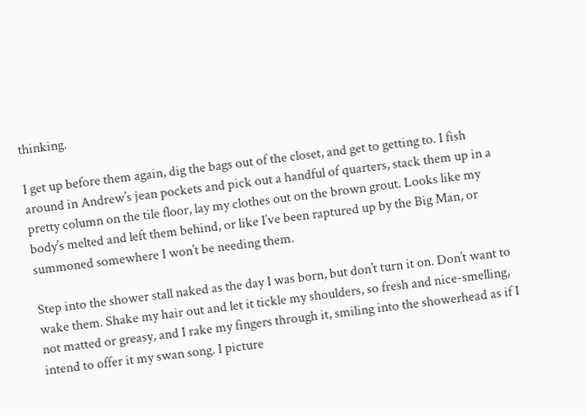thinking.

I get up before them again, dig the bags out of the closet, and get to getting to. I fish around in Andrew’s jean pockets and pick out a handful of quarters, stack them up in a pretty column on the tile floor, lay my clothes out on the brown grout. Looks like my body’s melted and left them behind, or like I’ve been raptured up by the Big Man, or summoned somewhere I won’t be needing them.

Step into the shower stall naked as the day I was born, but don’t turn it on. Don’t want to wake them. Shake my hair out and let it tickle my shoulders, so fresh and nice-smelling, not matted or greasy, and I rake my fingers through it, smiling into the showerhead as if I intend to offer it my swan song. I picture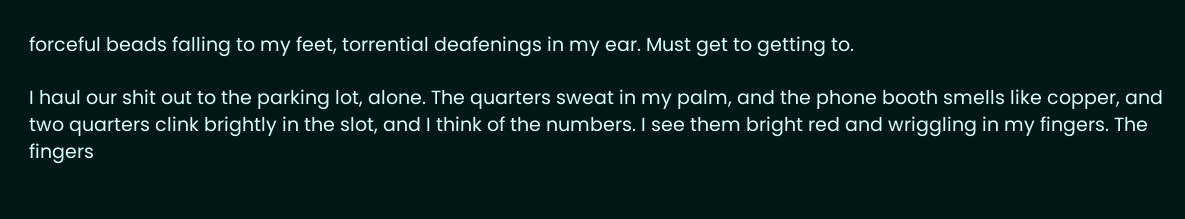forceful beads falling to my feet, torrential deafenings in my ear. Must get to getting to.

I haul our shit out to the parking lot, alone. The quarters sweat in my palm, and the phone booth smells like copper, and two quarters clink brightly in the slot, and I think of the numbers. I see them bright red and wriggling in my fingers. The fingers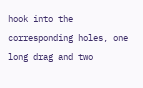hook into the corresponding holes, one long drag and two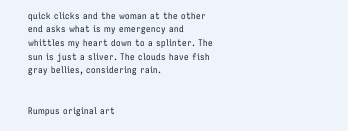quick clicks and the woman at the other end asks what is my emergency and whittles my heart down to a splinter. The sun is just a sliver. The clouds have fish gray bellies, considering rain.


Rumpus original art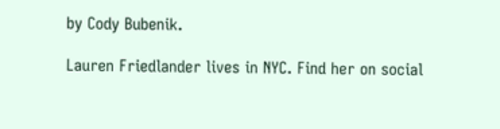by Cody Bubenik.

Lauren Friedlander lives in NYC. Find her on social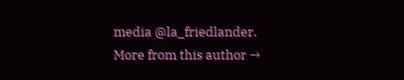media @la_friedlander. More from this author →